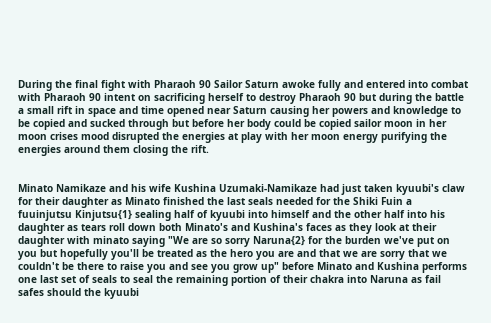During the final fight with Pharaoh 90 Sailor Saturn awoke fully and entered into combat with Pharaoh 90 intent on sacrificing herself to destroy Pharaoh 90 but during the battle a small rift in space and time opened near Saturn causing her powers and knowledge to be copied and sucked through but before her body could be copied sailor moon in her moon crises mood disrupted the energies at play with her moon energy purifying the energies around them closing the rift.


Minato Namikaze and his wife Kushina Uzumaki-Namikaze had just taken kyuubi's claw for their daughter as Minato finished the last seals needed for the Shiki Fuin a fuuinjutsu Kinjutsu{1} sealing half of kyuubi into himself and the other half into his daughter as tears roll down both Minato's and Kushina's faces as they look at their daughter with minato saying "We are so sorry Naruna{2} for the burden we've put on you but hopefully you'll be treated as the hero you are and that we are sorry that we couldn't be there to raise you and see you grow up" before Minato and Kushina performs one last set of seals to seal the remaining portion of their chakra into Naruna as fail safes should the kyuubi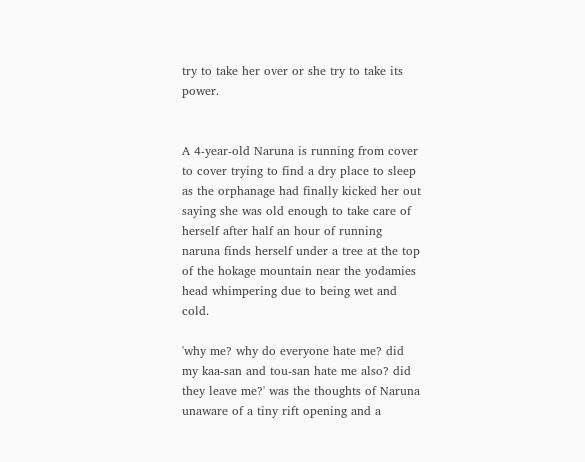try to take her over or she try to take its power.


A 4-year-old Naruna is running from cover to cover trying to find a dry place to sleep as the orphanage had finally kicked her out saying she was old enough to take care of herself after half an hour of running naruna finds herself under a tree at the top of the hokage mountain near the yodamies head whimpering due to being wet and cold.

'why me? why do everyone hate me? did my kaa-san and tou-san hate me also? did they leave me?' was the thoughts of Naruna unaware of a tiny rift opening and a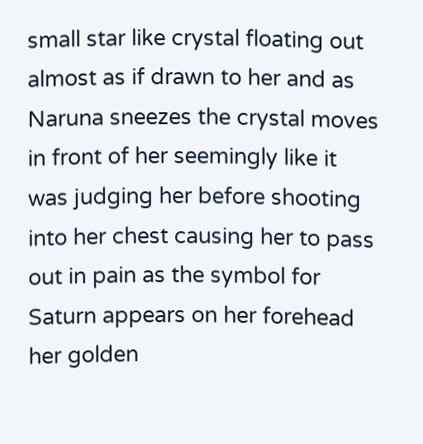small star like crystal floating out almost as if drawn to her and as Naruna sneezes the crystal moves in front of her seemingly like it was judging her before shooting into her chest causing her to pass out in pain as the symbol for Saturn appears on her forehead her golden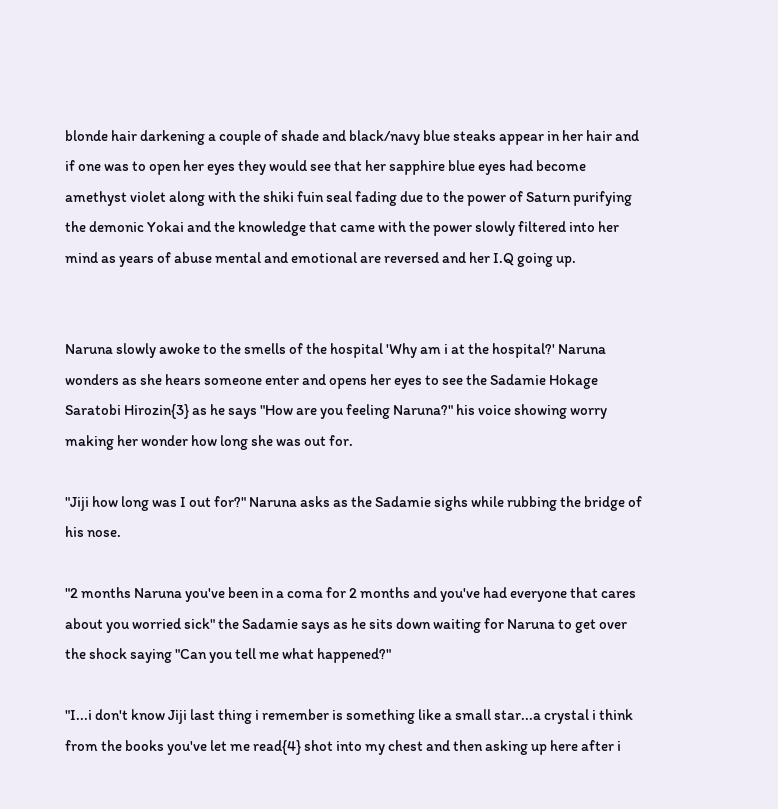blonde hair darkening a couple of shade and black/navy blue steaks appear in her hair and if one was to open her eyes they would see that her sapphire blue eyes had become amethyst violet along with the shiki fuin seal fading due to the power of Saturn purifying the demonic Yokai and the knowledge that came with the power slowly filtered into her mind as years of abuse mental and emotional are reversed and her I.Q going up.


Naruna slowly awoke to the smells of the hospital 'Why am i at the hospital?' Naruna wonders as she hears someone enter and opens her eyes to see the Sadamie Hokage Saratobi Hirozin{3} as he says "How are you feeling Naruna?" his voice showing worry making her wonder how long she was out for.

"Jiji how long was I out for?" Naruna asks as the Sadamie sighs while rubbing the bridge of his nose.

"2 months Naruna you've been in a coma for 2 months and you've had everyone that cares about you worried sick" the Sadamie says as he sits down waiting for Naruna to get over the shock saying "Can you tell me what happened?"

"I...i don't know Jiji last thing i remember is something like a small star...a crystal i think from the books you've let me read{4} shot into my chest and then asking up here after i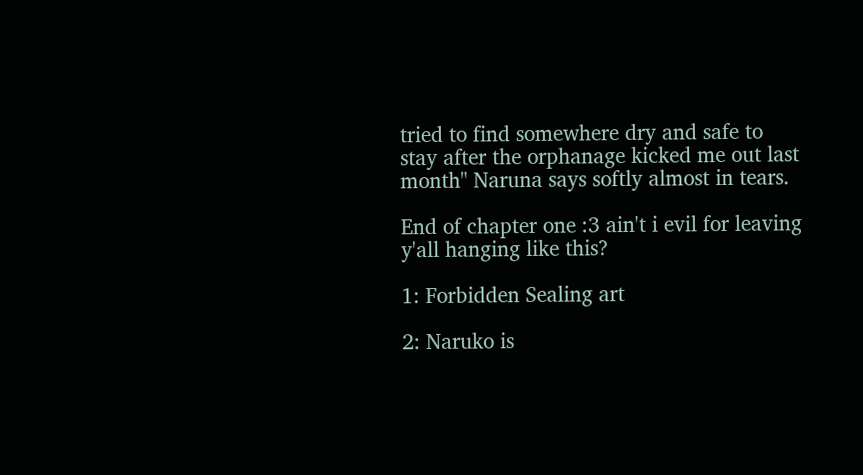tried to find somewhere dry and safe to stay after the orphanage kicked me out last month" Naruna says softly almost in tears.

End of chapter one :3 ain't i evil for leaving y'all hanging like this?

1: Forbidden Sealing art

2: Naruko is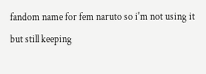fandom name for fem naruto so i'm not using it but still keeping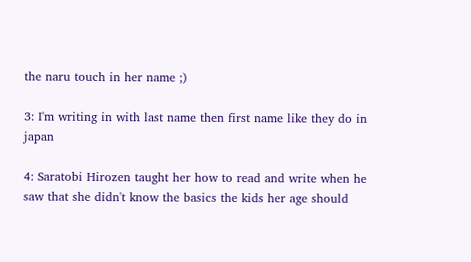the naru touch in her name ;)

3: I'm writing in with last name then first name like they do in japan

4: Saratobi Hirozen taught her how to read and write when he saw that she didn't know the basics the kids her age should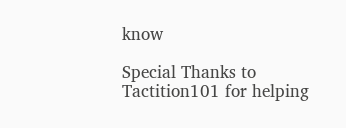know

Special Thanks to Tactition101 for helping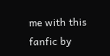me with this fanfic by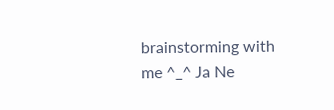brainstorming with me ^_^ Ja Ne